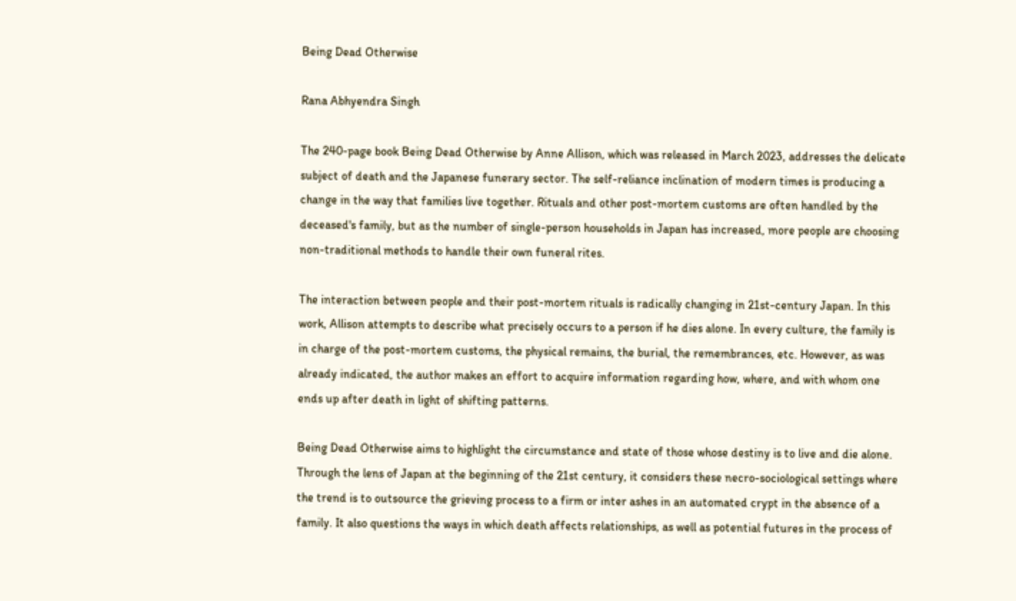Being Dead Otherwise

Rana Abhyendra Singh

The 240-page book Being Dead Otherwise by Anne Allison, which was released in March 2023, addresses the delicate subject of death and the Japanese funerary sector. The self-reliance inclination of modern times is producing a change in the way that families live together. Rituals and other post-mortem customs are often handled by the deceased's family, but as the number of single-person households in Japan has increased, more people are choosing non-traditional methods to handle their own funeral rites.

The interaction between people and their post-mortem rituals is radically changing in 21st-century Japan. In this work, Allison attempts to describe what precisely occurs to a person if he dies alone. In every culture, the family is in charge of the post-mortem customs, the physical remains, the burial, the remembrances, etc. However, as was already indicated, the author makes an effort to acquire information regarding how, where, and with whom one ends up after death in light of shifting patterns.

Being Dead Otherwise aims to highlight the circumstance and state of those whose destiny is to live and die alone. Through the lens of Japan at the beginning of the 21st century, it considers these necro-sociological settings where the trend is to outsource the grieving process to a firm or inter ashes in an automated crypt in the absence of a family. It also questions the ways in which death affects relationships, as well as potential futures in the process of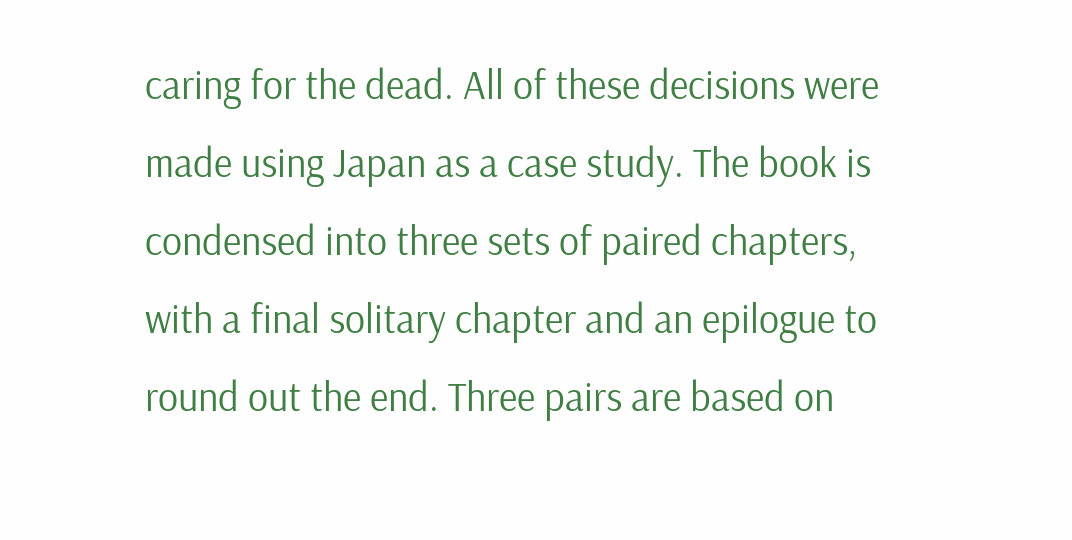caring for the dead. All of these decisions were made using Japan as a case study. The book is condensed into three sets of paired chapters, with a final solitary chapter and an epilogue to round out the end. Three pairs are based on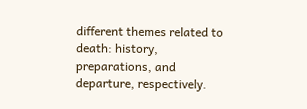different themes related to death: history, preparations, and departure, respectively.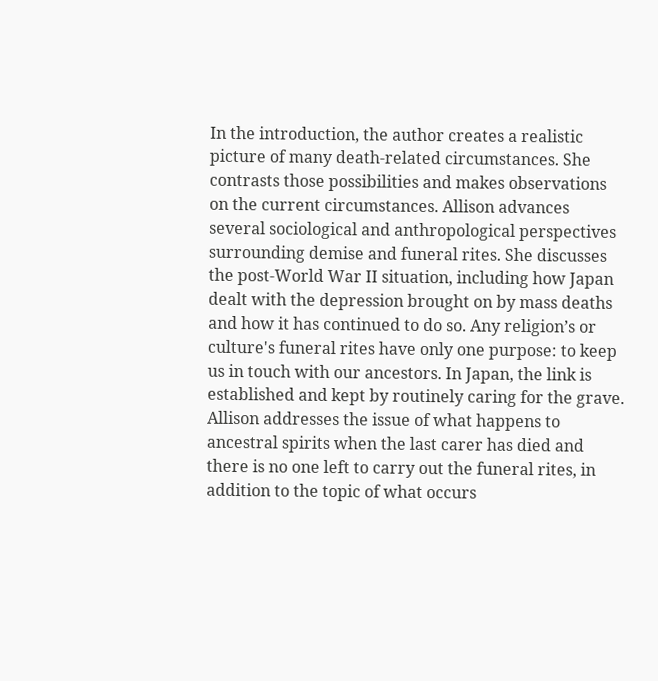In the introduction, the author creates a realistic picture of many death-related circumstances. She contrasts those possibilities and makes observations on the current circumstances. Allison advances several sociological and anthropological perspectives surrounding demise and funeral rites. She discusses the post-World War II situation, including how Japan dealt with the depression brought on by mass deaths and how it has continued to do so. Any religion’s or culture's funeral rites have only one purpose: to keep us in touch with our ancestors. In Japan, the link is established and kept by routinely caring for the grave. Allison addresses the issue of what happens to ancestral spirits when the last carer has died and there is no one left to carry out the funeral rites, in addition to the topic of what occurs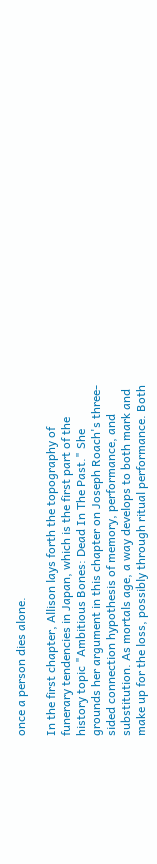once a person dies alone.

In the first chapter, Allison lays forth the topography of funerary tendencies in Japan, which is the first part of the history topic "Ambitious Bones: Dead In The Past." She grounds her argument in this chapter on Joseph Roach's three-sided connection hypothesis of memory, performance, and substitution. As mortals age, a way develops to both mark and make up for the loss, possibly through ritual performance. Both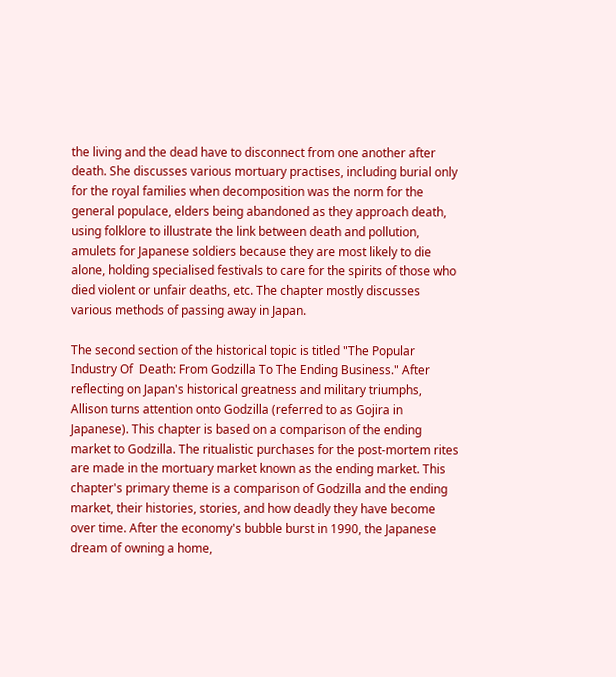the living and the dead have to disconnect from one another after death. She discusses various mortuary practises, including burial only for the royal families when decomposition was the norm for the general populace, elders being abandoned as they approach death, using folklore to illustrate the link between death and pollution, amulets for Japanese soldiers because they are most likely to die alone, holding specialised festivals to care for the spirits of those who died violent or unfair deaths, etc. The chapter mostly discusses various methods of passing away in Japan.

The second section of the historical topic is titled "The Popular Industry Of  Death: From Godzilla To The Ending Business." After reflecting on Japan's historical greatness and military triumphs, Allison turns attention onto Godzilla (referred to as Gojira in Japanese). This chapter is based on a comparison of the ending market to Godzilla. The ritualistic purchases for the post-mortem rites are made in the mortuary market known as the ending market. This chapter's primary theme is a comparison of Godzilla and the ending market, their histories, stories, and how deadly they have become over time. After the economy's bubble burst in 1990, the Japanese dream of owning a home,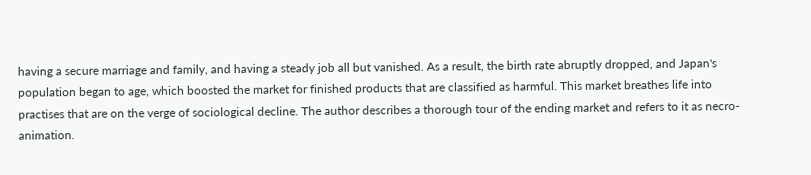having a secure marriage and family, and having a steady job all but vanished. As a result, the birth rate abruptly dropped, and Japan's population began to age, which boosted the market for finished products that are classified as harmful. This market breathes life into practises that are on the verge of sociological decline. The author describes a thorough tour of the ending market and refers to it as necro-animation.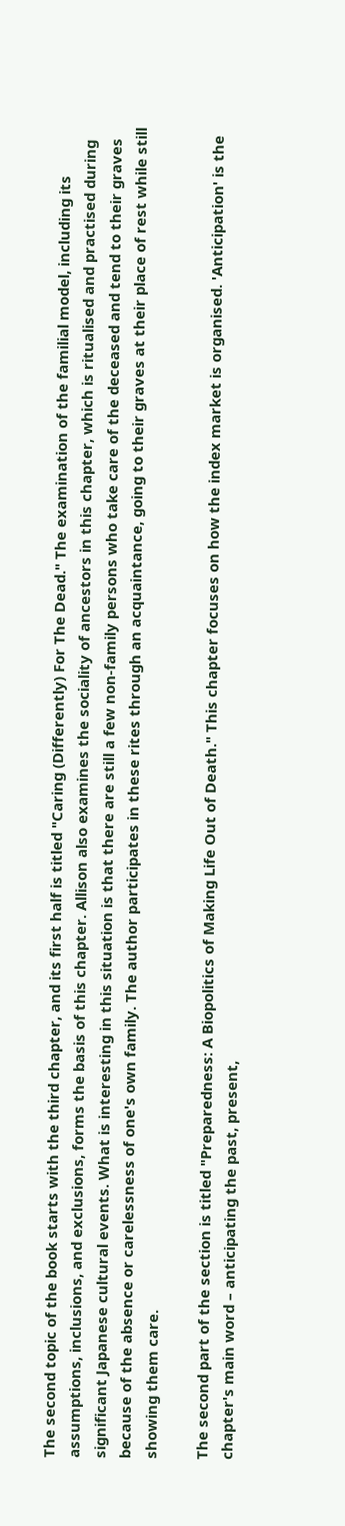The second topic of the book starts with the third chapter, and its first half is titled "Caring (Differently) For The Dead." The examination of the familial model, including its assumptions, inclusions, and exclusions, forms the basis of this chapter. Allison also examines the sociality of ancestors in this chapter, which is ritualised and practised during significant Japanese cultural events. What is interesting in this situation is that there are still a few non-family persons who take care of the deceased and tend to their graves because of the absence or carelessness of one's own family. The author participates in these rites through an acquaintance, going to their graves at their place of rest while still showing them care.

The second part of the section is titled "Preparedness: A Biopolitics of Making Life Out of Death." This chapter focuses on how the index market is organised. 'Anticipation' is the chapter's main word – anticipating the past, present,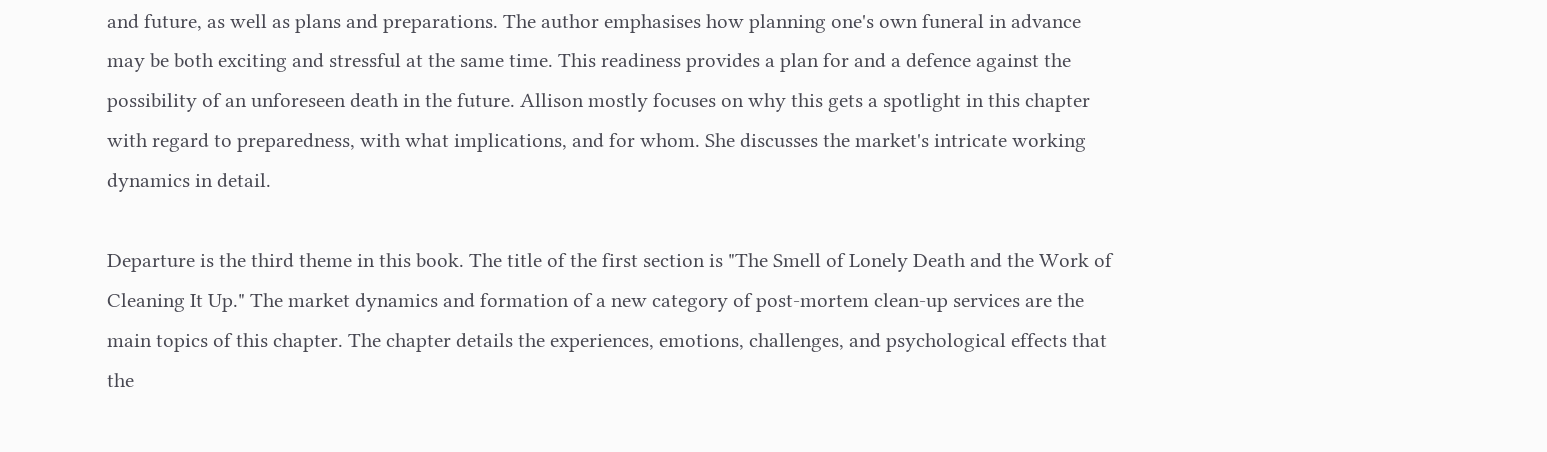and future, as well as plans and preparations. The author emphasises how planning one's own funeral in advance may be both exciting and stressful at the same time. This readiness provides a plan for and a defence against the possibility of an unforeseen death in the future. Allison mostly focuses on why this gets a spotlight in this chapter with regard to preparedness, with what implications, and for whom. She discusses the market's intricate working dynamics in detail.

Departure is the third theme in this book. The title of the first section is "The Smell of Lonely Death and the Work of Cleaning It Up." The market dynamics and formation of a new category of post-mortem clean-up services are the main topics of this chapter. The chapter details the experiences, emotions, challenges, and psychological effects that the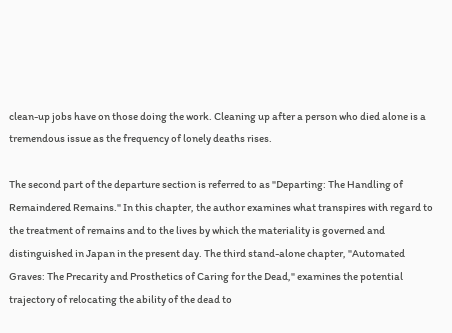clean-up jobs have on those doing the work. Cleaning up after a person who died alone is a tremendous issue as the frequency of lonely deaths rises.

The second part of the departure section is referred to as "Departing: The Handling of Remaindered Remains." In this chapter, the author examines what transpires with regard to the treatment of remains and to the lives by which the materiality is governed and distinguished in Japan in the present day. The third stand-alone chapter, "Automated Graves: The Precarity and Prosthetics of Caring for the Dead," examines the potential trajectory of relocating the ability of the dead to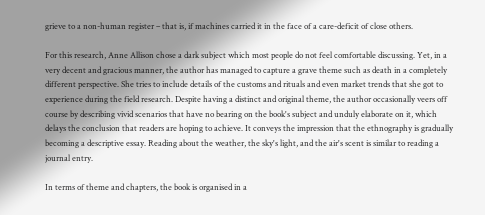grieve to a non-human register – that is, if machines carried it in the face of a care-deficit of close others.

For this research, Anne Allison chose a dark subject which most people do not feel comfortable discussing. Yet, in a very decent and gracious manner, the author has managed to capture a grave theme such as death in a completely different perspective. She tries to include details of the customs and rituals and even market trends that she got to experience during the field research. Despite having a distinct and original theme, the author occasionally veers off course by describing vivid scenarios that have no bearing on the book's subject and unduly elaborate on it, which delays the conclusion that readers are hoping to achieve. It conveys the impression that the ethnography is gradually becoming a descriptive essay. Reading about the weather, the sky's light, and the air's scent is similar to reading a journal entry.

In terms of theme and chapters, the book is organised in a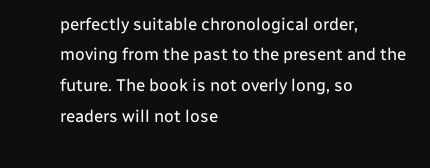perfectly suitable chronological order, moving from the past to the present and the future. The book is not overly long, so readers will not lose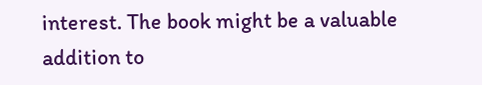interest. The book might be a valuable addition to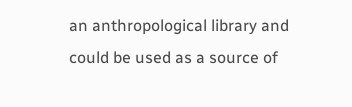an anthropological library and could be used as a source of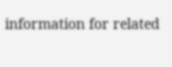information for related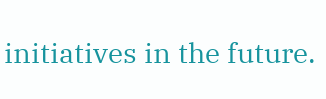initiatives in the future.